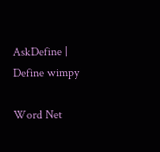AskDefine | Define wimpy

Word Net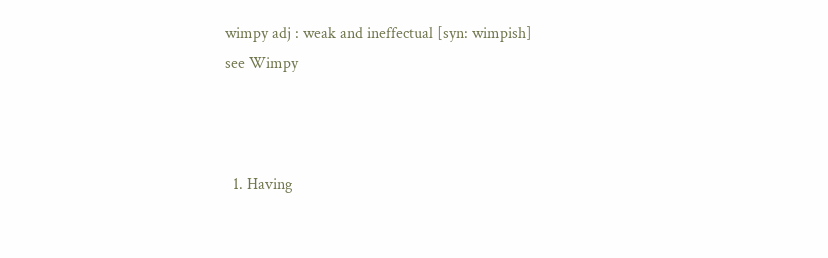wimpy adj : weak and ineffectual [syn: wimpish]
see Wimpy



  1. Having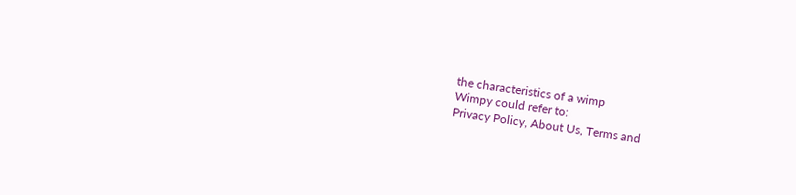the characteristics of a wimp
Wimpy could refer to:
Privacy Policy, About Us, Terms and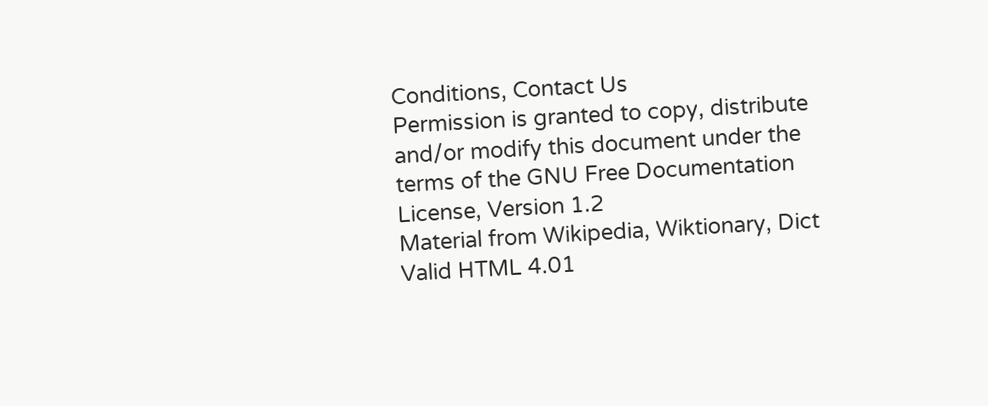Conditions, Contact Us
Permission is granted to copy, distribute and/or modify this document under the terms of the GNU Free Documentation License, Version 1.2
Material from Wikipedia, Wiktionary, Dict
Valid HTML 4.01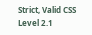Strict, Valid CSS Level 2.1